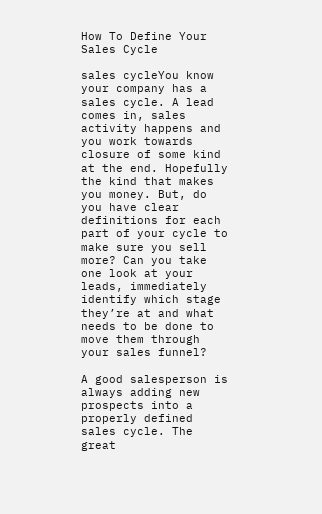How To Define Your Sales Cycle

sales cycleYou know your company has a sales cycle. A lead comes in, sales activity happens and you work towards closure of some kind at the end. Hopefully the kind that makes you money. But, do you have clear definitions for each part of your cycle to make sure you sell more? Can you take one look at your leads, immediately identify which stage they’re at and what needs to be done to move them through your sales funnel?

A good salesperson is always adding new prospects into a properly defined sales cycle. The great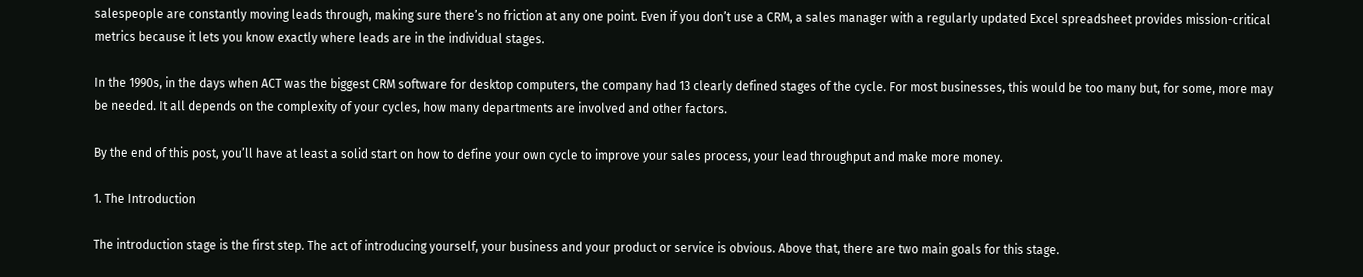salespeople are constantly moving leads through, making sure there’s no friction at any one point. Even if you don’t use a CRM, a sales manager with a regularly updated Excel spreadsheet provides mission-critical metrics because it lets you know exactly where leads are in the individual stages.

In the 1990s, in the days when ACT was the biggest CRM software for desktop computers, the company had 13 clearly defined stages of the cycle. For most businesses, this would be too many but, for some, more may be needed. It all depends on the complexity of your cycles, how many departments are involved and other factors.

By the end of this post, you’ll have at least a solid start on how to define your own cycle to improve your sales process, your lead throughput and make more money.

1. The Introduction

The introduction stage is the first step. The act of introducing yourself, your business and your product or service is obvious. Above that, there are two main goals for this stage.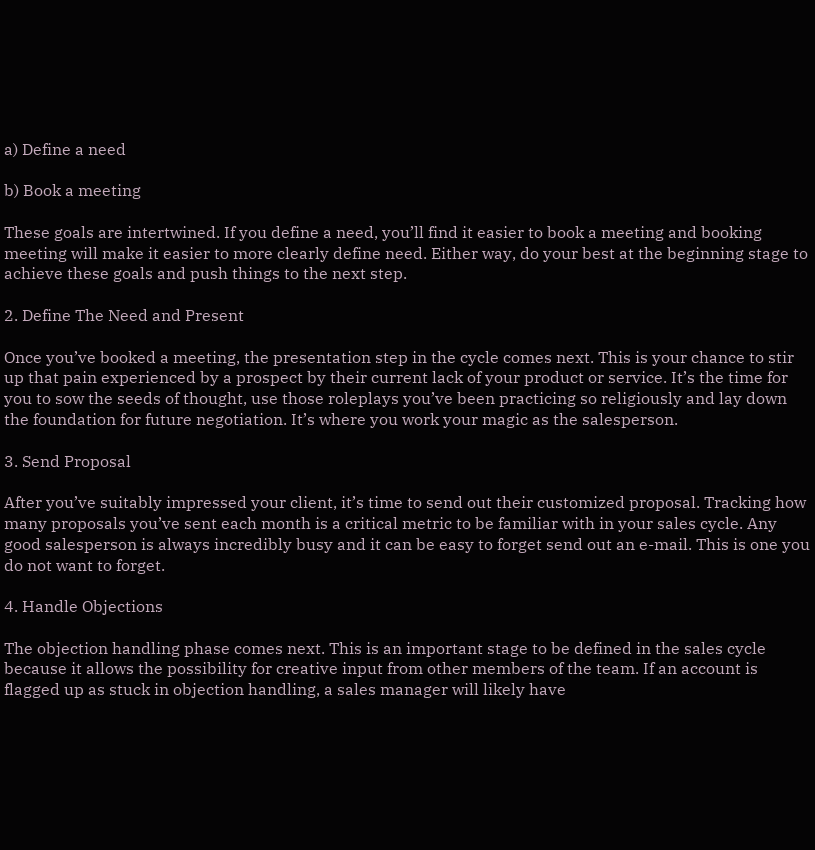a) Define a need

b) Book a meeting

These goals are intertwined. If you define a need, you’ll find it easier to book a meeting and booking meeting will make it easier to more clearly define need. Either way, do your best at the beginning stage to achieve these goals and push things to the next step.

2. Define The Need and Present

Once you’ve booked a meeting, the presentation step in the cycle comes next. This is your chance to stir up that pain experienced by a prospect by their current lack of your product or service. It’s the time for you to sow the seeds of thought, use those roleplays you’ve been practicing so religiously and lay down the foundation for future negotiation. It’s where you work your magic as the salesperson.

3. Send Proposal

After you’ve suitably impressed your client, it’s time to send out their customized proposal. Tracking how many proposals you’ve sent each month is a critical metric to be familiar with in your sales cycle. Any good salesperson is always incredibly busy and it can be easy to forget send out an e-mail. This is one you do not want to forget.

4. Handle Objections

The objection handling phase comes next. This is an important stage to be defined in the sales cycle because it allows the possibility for creative input from other members of the team. If an account is flagged up as stuck in objection handling, a sales manager will likely have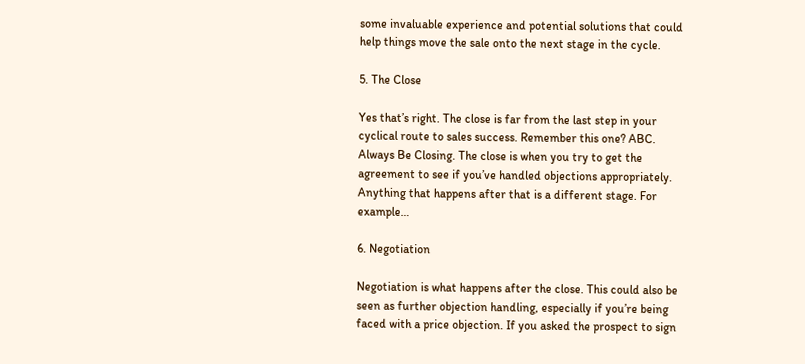some invaluable experience and potential solutions that could help things move the sale onto the next stage in the cycle.

5. The Close

Yes that’s right. The close is far from the last step in your cyclical route to sales success. Remember this one? ABC. Always Be Closing. The close is when you try to get the agreement to see if you’ve handled objections appropriately. Anything that happens after that is a different stage. For example…

6. Negotiation

Negotiation is what happens after the close. This could also be seen as further objection handling, especially if you’re being faced with a price objection. If you asked the prospect to sign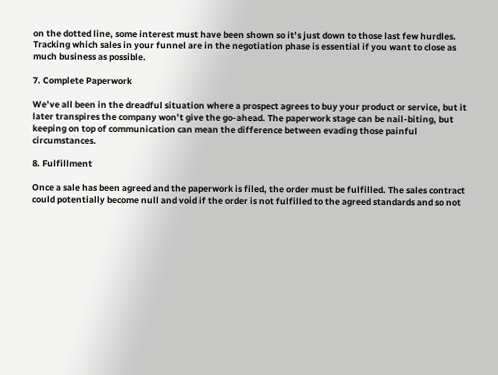on the dotted line, some interest must have been shown so it’s just down to those last few hurdles. Tracking which sales in your funnel are in the negotiation phase is essential if you want to close as much business as possible.

7. Complete Paperwork

We’ve all been in the dreadful situation where a prospect agrees to buy your product or service, but it later transpires the company won’t give the go-ahead. The paperwork stage can be nail-biting, but keeping on top of communication can mean the difference between evading those painful circumstances.

8. Fulfillment

Once a sale has been agreed and the paperwork is filed, the order must be fulfilled. The sales contract could potentially become null and void if the order is not fulfilled to the agreed standards and so not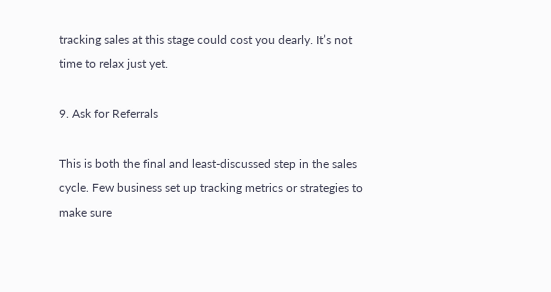tracking sales at this stage could cost you dearly. It’s not time to relax just yet.

9. Ask for Referrals

This is both the final and least-discussed step in the sales cycle. Few business set up tracking metrics or strategies to make sure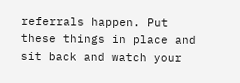referrals happen. Put these things in place and sit back and watch your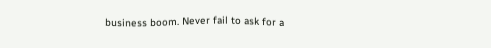business boom. Never fail to ask for a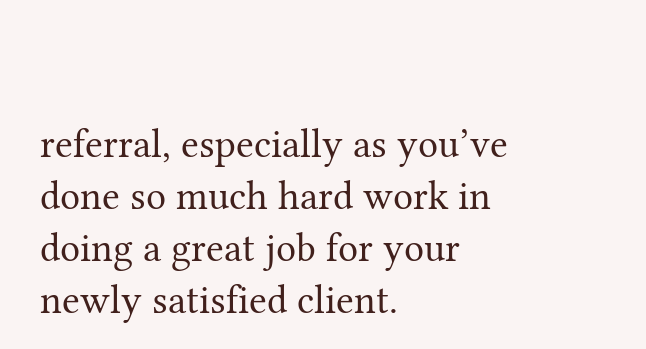referral, especially as you’ve done so much hard work in doing a great job for your newly satisfied client.